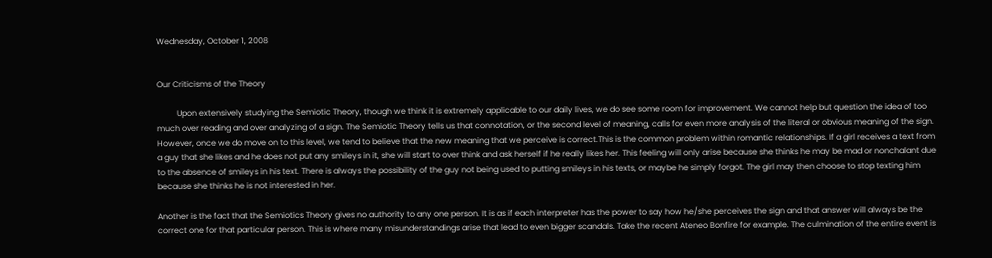Wednesday, October 1, 2008


Our Criticisms of the Theory

          Upon extensively studying the Semiotic Theory, though we think it is extremely applicable to our daily lives, we do see some room for improvement. We cannot help but question the idea of too much over reading and over analyzing of a sign. The Semiotic Theory tells us that connotation, or the second level of meaning, calls for even more analysis of the literal or obvious meaning of the sign. However, once we do move on to this level, we tend to believe that the new meaning that we perceive is correct.This is the common problem within romantic relationships. If a girl receives a text from a guy that she likes and he does not put any smileys in it, she will start to over think and ask herself if he really likes her. This feeling will only arise because she thinks he may be mad or nonchalant due to the absence of smileys in his text. There is always the possibility of the guy not being used to putting smileys in his texts, or maybe he simply forgot. The girl may then choose to stop texting him because she thinks he is not interested in her.

Another is the fact that the Semiotics Theory gives no authority to any one person. It is as if each interpreter has the power to say how he/she perceives the sign and that answer will always be the correct one for that particular person. This is where many misunderstandings arise that lead to even bigger scandals. Take the recent Ateneo Bonfire for example. The culmination of the entire event is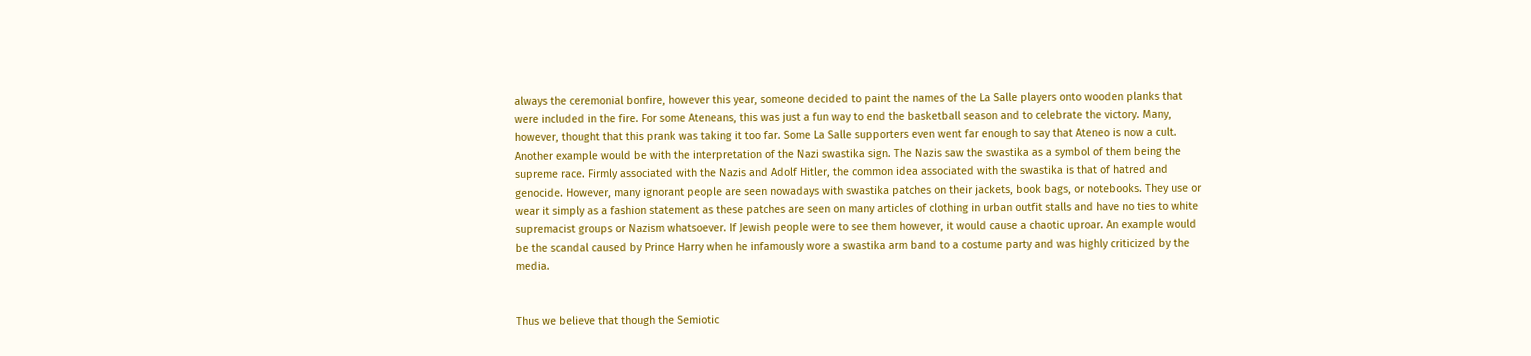always the ceremonial bonfire, however this year, someone decided to paint the names of the La Salle players onto wooden planks that were included in the fire. For some Ateneans, this was just a fun way to end the basketball season and to celebrate the victory. Many, however, thought that this prank was taking it too far. Some La Salle supporters even went far enough to say that Ateneo is now a cult. Another example would be with the interpretation of the Nazi swastika sign. The Nazis saw the swastika as a symbol of them being the supreme race. Firmly associated with the Nazis and Adolf Hitler, the common idea associated with the swastika is that of hatred and genocide. However, many ignorant people are seen nowadays with swastika patches on their jackets, book bags, or notebooks. They use or wear it simply as a fashion statement as these patches are seen on many articles of clothing in urban outfit stalls and have no ties to white supremacist groups or Nazism whatsoever. If Jewish people were to see them however, it would cause a chaotic uproar. An example would be the scandal caused by Prince Harry when he infamously wore a swastika arm band to a costume party and was highly criticized by the media.


Thus we believe that though the Semiotic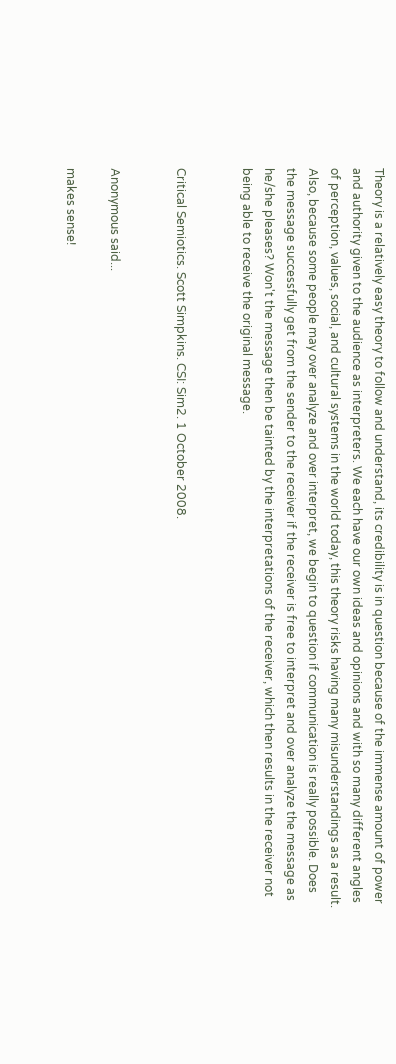Theory is a relatively easy theory to follow and understand, its credibility is in question because of the immense amount of power and authority given to the audience as interpreters. We each have our own ideas and opinions and with so many different angles of perception, values, social, and cultural systems in the world today, this theory risks having many misunderstandings as a result. Also, because some people may over analyze and over interpret, we begin to question if communication is really possible. Does the message successfully get from the sender to the receiver if the receiver is free to interpret and over analyze the message as he/she pleases? Won't the message then be tainted by the interpretations of the receiver, which then results in the receiver not being able to receive the original message.


Critical Semiotics. Scott Simpkins. CSI: Sim2. 1 October 2008.


Anonymous said...

makes sense!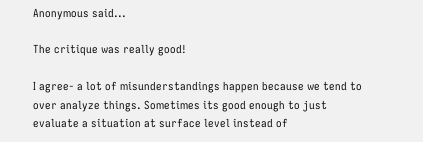Anonymous said...

The critique was really good!

I agree- a lot of misunderstandings happen because we tend to over analyze things. Sometimes its good enough to just evaluate a situation at surface level instead of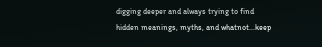digging deeper and always trying to find hidden meanings, myths, and whatnot...keep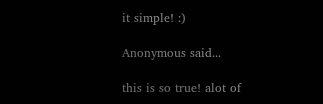it simple! :)

Anonymous said...

this is so true! alot of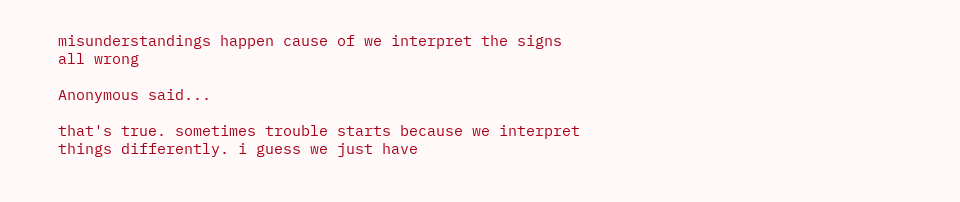misunderstandings happen cause of we interpret the signs all wrong

Anonymous said...

that's true. sometimes trouble starts because we interpret things differently. i guess we just have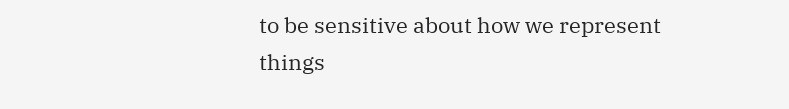to be sensitive about how we represent things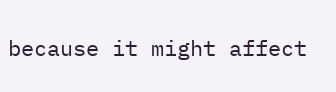because it might affect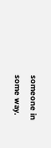someone in some way.